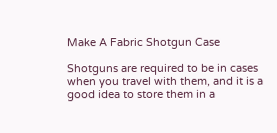Make A Fabric Shotgun Case

Shotguns are required to be in cases when you travel with them, and it is a good idea to store them in a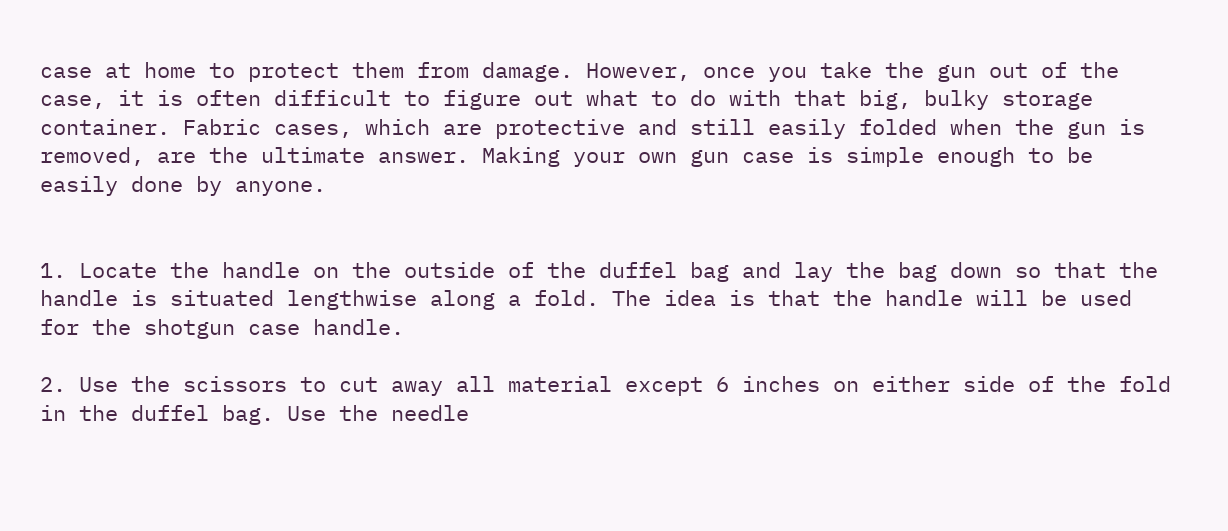case at home to protect them from damage. However, once you take the gun out of the case, it is often difficult to figure out what to do with that big, bulky storage container. Fabric cases, which are protective and still easily folded when the gun is removed, are the ultimate answer. Making your own gun case is simple enough to be easily done by anyone.


1. Locate the handle on the outside of the duffel bag and lay the bag down so that the handle is situated lengthwise along a fold. The idea is that the handle will be used for the shotgun case handle.

2. Use the scissors to cut away all material except 6 inches on either side of the fold in the duffel bag. Use the needle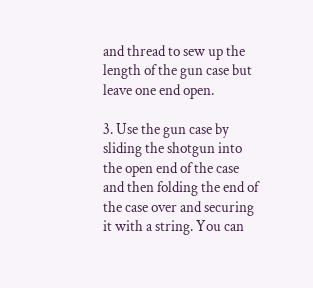and thread to sew up the length of the gun case but leave one end open.

3. Use the gun case by sliding the shotgun into the open end of the case and then folding the end of the case over and securing it with a string. You can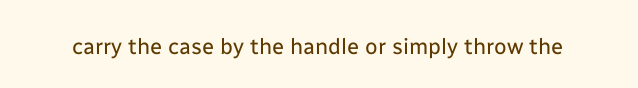carry the case by the handle or simply throw the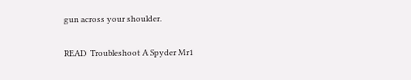gun across your shoulder.

READ  Troubleshoot A Spyder Mr1